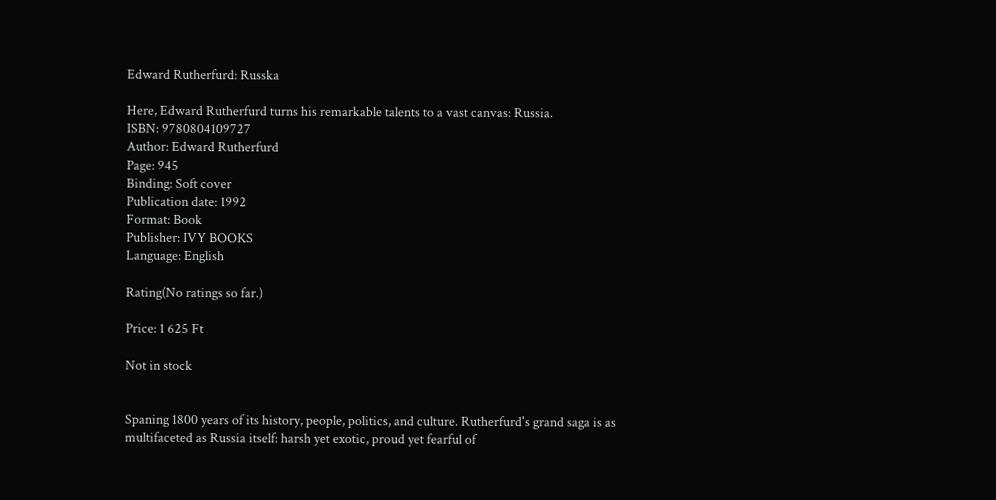Edward Rutherfurd: Russka

Here, Edward Rutherfurd turns his remarkable talents to a vast canvas: Russia.
ISBN: 9780804109727
Author: Edward Rutherfurd
Page: 945
Binding: Soft cover
Publication date: 1992
Format: Book
Publisher: IVY BOOKS
Language: English

Rating(No ratings so far.)

Price: 1 625 Ft

Not in stock


Spaning 1800 years of its history, people, politics, and culture. Rutherfurd's grand saga is as multifaceted as Russia itself: harsh yet exotic, proud yet fearful of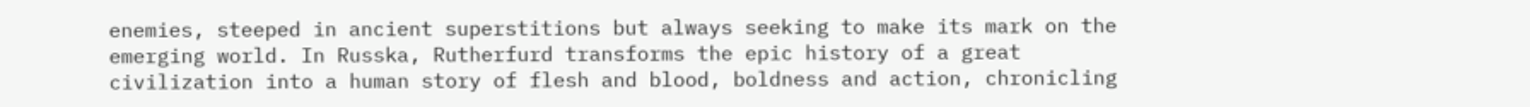enemies, steeped in ancient superstitions but always seeking to make its mark on the emerging world. In Russka, Rutherfurd transforms the epic history of a great civilization into a human story of flesh and blood, boldness and action, chronicling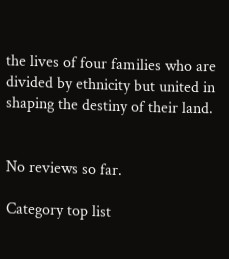the lives of four families who are divided by ethnicity but united in shaping the destiny of their land.


No reviews so far.

Category top list